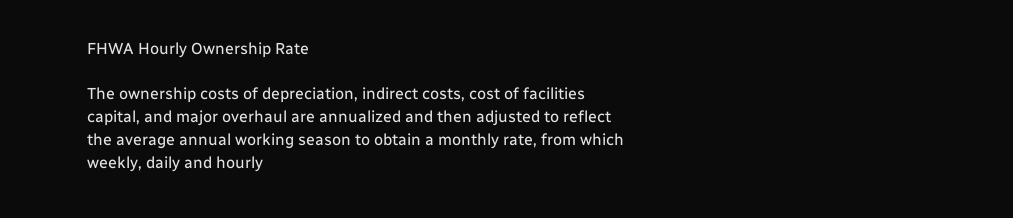FHWA Hourly Ownership Rate

The ownership costs of depreciation, indirect costs, cost of facilities capital, and major overhaul are annualized and then adjusted to reflect the average annual working season to obtain a monthly rate, from which weekly, daily and hourly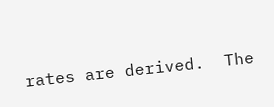rates are derived.  The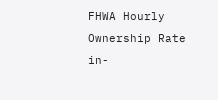FHWA Hourly Ownership Rate in-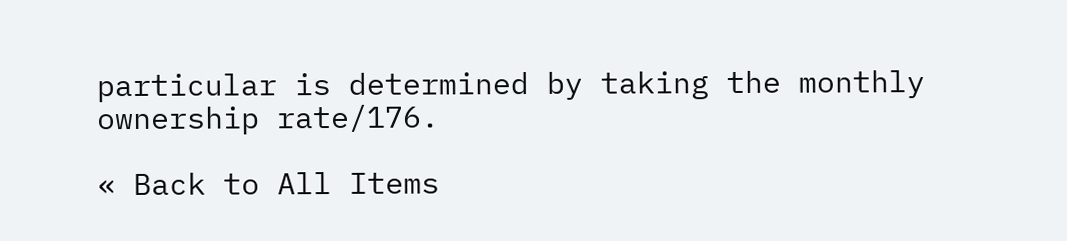particular is determined by taking the monthly ownership rate/176.

« Back to All Items